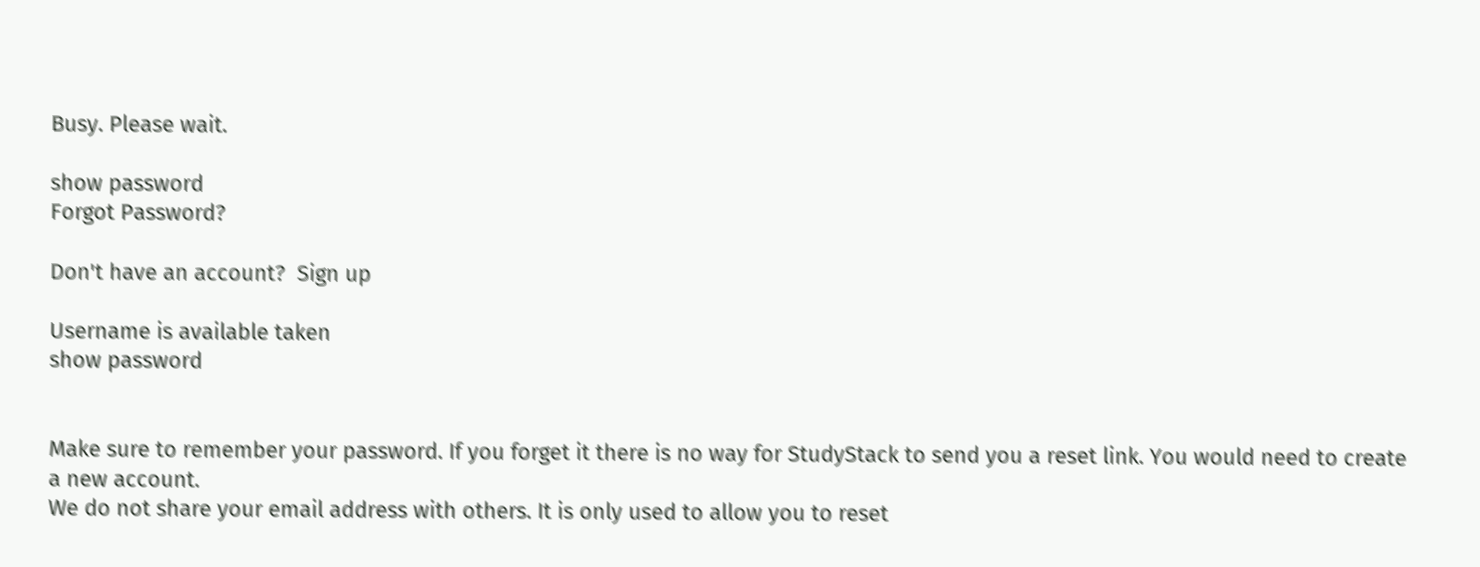Busy. Please wait.

show password
Forgot Password?

Don't have an account?  Sign up

Username is available taken
show password


Make sure to remember your password. If you forget it there is no way for StudyStack to send you a reset link. You would need to create a new account.
We do not share your email address with others. It is only used to allow you to reset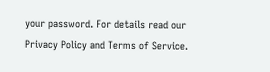your password. For details read our Privacy Policy and Terms of Service.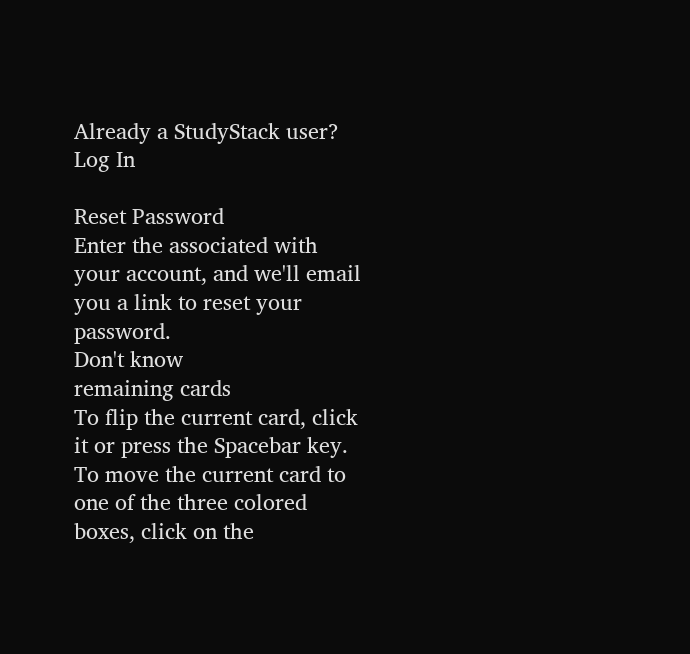Already a StudyStack user? Log In

Reset Password
Enter the associated with your account, and we'll email you a link to reset your password.
Don't know
remaining cards
To flip the current card, click it or press the Spacebar key.  To move the current card to one of the three colored boxes, click on the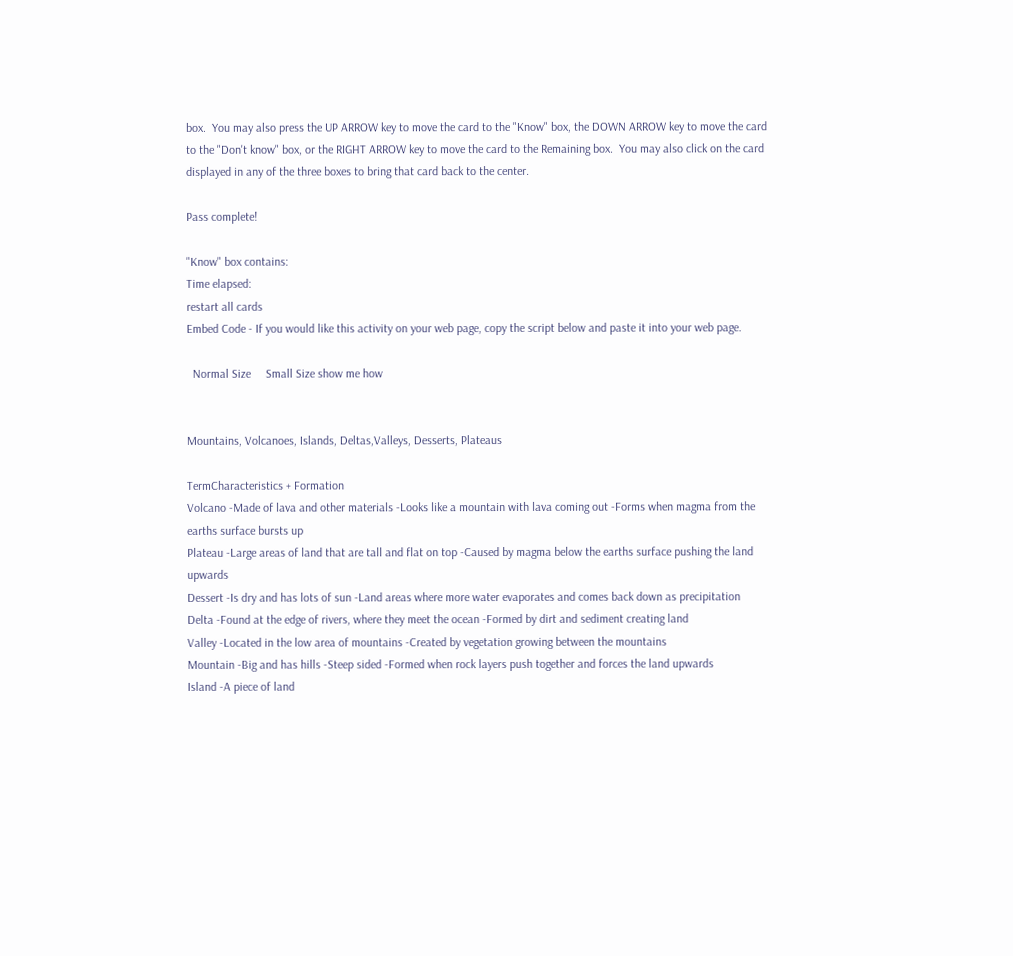box.  You may also press the UP ARROW key to move the card to the "Know" box, the DOWN ARROW key to move the card to the "Don't know" box, or the RIGHT ARROW key to move the card to the Remaining box.  You may also click on the card displayed in any of the three boxes to bring that card back to the center.

Pass complete!

"Know" box contains:
Time elapsed:
restart all cards
Embed Code - If you would like this activity on your web page, copy the script below and paste it into your web page.

  Normal Size     Small Size show me how


Mountains, Volcanoes, Islands, Deltas,Valleys, Desserts, Plateaus

TermCharacteristics + Formation
Volcano -Made of lava and other materials -Looks like a mountain with lava coming out -Forms when magma from the earths surface bursts up
Plateau -Large areas of land that are tall and flat on top -Caused by magma below the earths surface pushing the land upwards
Dessert -Is dry and has lots of sun -Land areas where more water evaporates and comes back down as precipitation
Delta -Found at the edge of rivers, where they meet the ocean -Formed by dirt and sediment creating land
Valley -Located in the low area of mountains -Created by vegetation growing between the mountains
Mountain -Big and has hills -Steep sided -Formed when rock layers push together and forces the land upwards
Island -A piece of land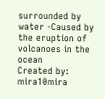surrounded by water -Caused by the eruption of volcanoes in the ocean
Created by: mira10mira